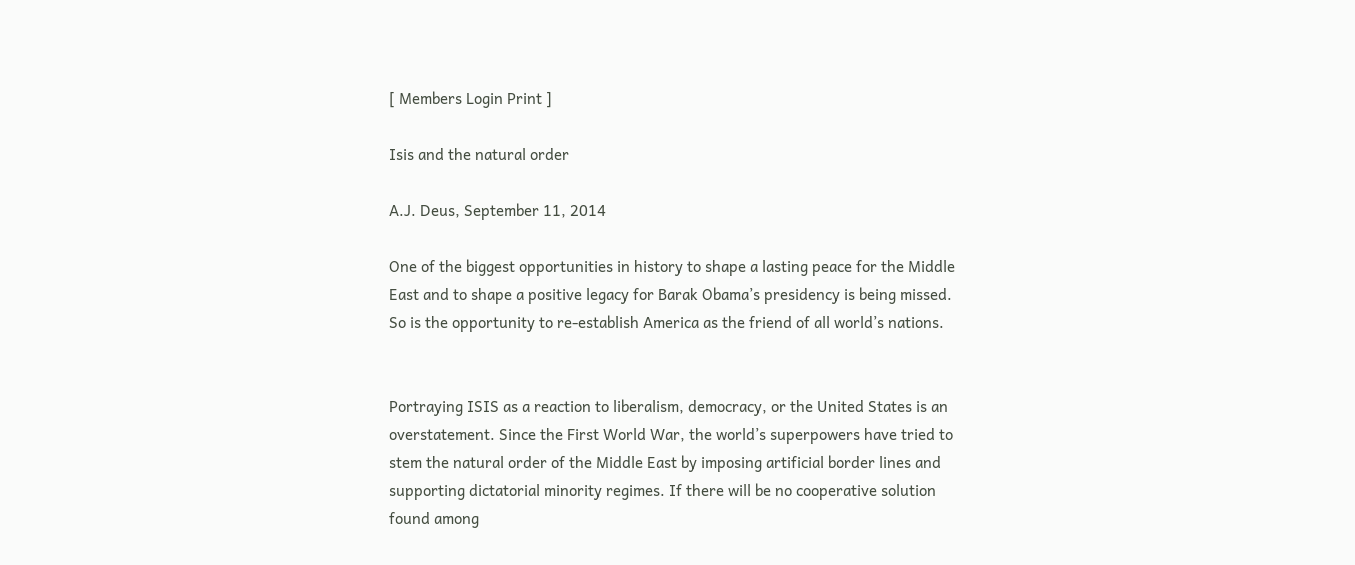[ Members Login Print ]

Isis and the natural order

A.J. Deus, September 11, 2014

One of the biggest opportunities in history to shape a lasting peace for the Middle East and to shape a positive legacy for Barak Obama’s presidency is being missed. So is the opportunity to re-establish America as the friend of all world’s nations.


Portraying ISIS as a reaction to liberalism, democracy, or the United States is an overstatement. Since the First World War, the world’s superpowers have tried to stem the natural order of the Middle East by imposing artificial border lines and supporting dictatorial minority regimes. If there will be no cooperative solution found among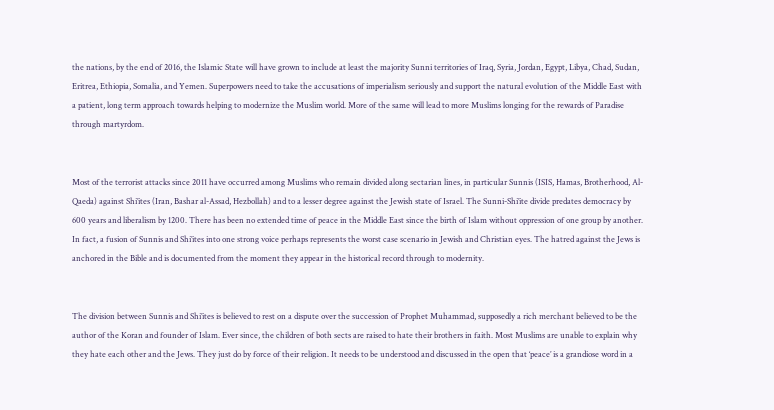the nations, by the end of 2016, the Islamic State will have grown to include at least the majority Sunni territories of Iraq, Syria, Jordan, Egypt, Libya, Chad, Sudan, Eritrea, Ethiopia, Somalia, and Yemen. Superpowers need to take the accusations of imperialism seriously and support the natural evolution of the Middle East with a patient, long term approach towards helping to modernize the Muslim world. More of the same will lead to more Muslims longing for the rewards of Paradise through martyrdom.


Most of the terrorist attacks since 2011 have occurred among Muslims who remain divided along sectarian lines, in particular Sunnis (ISIS, Hamas, Brotherhood, Al-Qaeda) against Shi’ites (Iran, Bashar al-Assad, Hezbollah) and to a lesser degree against the Jewish state of Israel. The Sunni-Shi’ite divide predates democracy by 600 years and liberalism by 1200. There has been no extended time of peace in the Middle East since the birth of Islam without oppression of one group by another. In fact, a fusion of Sunnis and Shi’ites into one strong voice perhaps represents the worst case scenario in Jewish and Christian eyes. The hatred against the Jews is anchored in the Bible and is documented from the moment they appear in the historical record through to modernity.


The division between Sunnis and Shi’ites is believed to rest on a dispute over the succession of Prophet Muhammad, supposedly a rich merchant believed to be the author of the Koran and founder of Islam. Ever since, the children of both sects are raised to hate their brothers in faith. Most Muslims are unable to explain why they hate each other and the Jews. They just do by force of their religion. It needs to be understood and discussed in the open that ‘peace’ is a grandiose word in a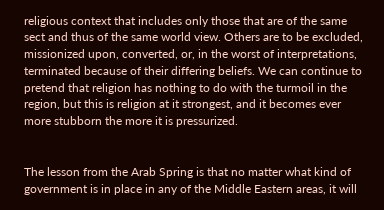religious context that includes only those that are of the same sect and thus of the same world view. Others are to be excluded, missionized upon, converted, or, in the worst of interpretations, terminated because of their differing beliefs. We can continue to pretend that religion has nothing to do with the turmoil in the region, but this is religion at it strongest, and it becomes ever more stubborn the more it is pressurized.


The lesson from the Arab Spring is that no matter what kind of government is in place in any of the Middle Eastern areas, it will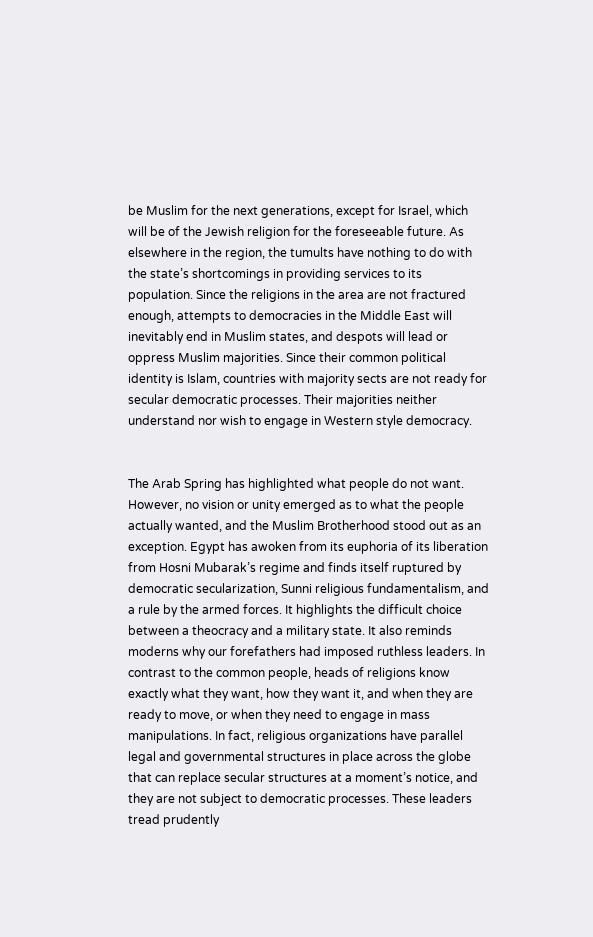be Muslim for the next generations, except for Israel, which will be of the Jewish religion for the foreseeable future. As elsewhere in the region, the tumults have nothing to do with the state’s shortcomings in providing services to its population. Since the religions in the area are not fractured enough, attempts to democracies in the Middle East will inevitably end in Muslim states, and despots will lead or oppress Muslim majorities. Since their common political identity is Islam, countries with majority sects are not ready for secular democratic processes. Their majorities neither understand nor wish to engage in Western style democracy.


The Arab Spring has highlighted what people do not want. However, no vision or unity emerged as to what the people actually wanted, and the Muslim Brotherhood stood out as an exception. Egypt has awoken from its euphoria of its liberation from Hosni Mubarak’s regime and finds itself ruptured by democratic secularization, Sunni religious fundamentalism, and a rule by the armed forces. It highlights the difficult choice between a theocracy and a military state. It also reminds moderns why our forefathers had imposed ruthless leaders. In contrast to the common people, heads of religions know exactly what they want, how they want it, and when they are ready to move, or when they need to engage in mass manipulations. In fact, religious organizations have parallel legal and governmental structures in place across the globe that can replace secular structures at a moment’s notice, and they are not subject to democratic processes. These leaders tread prudently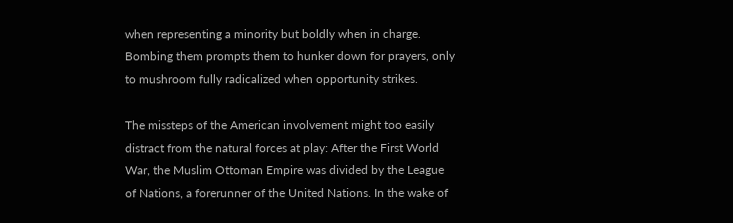when representing a minority but boldly when in charge. Bombing them prompts them to hunker down for prayers, only to mushroom fully radicalized when opportunity strikes.

The missteps of the American involvement might too easily distract from the natural forces at play: After the First World War, the Muslim Ottoman Empire was divided by the League of Nations, a forerunner of the United Nations. In the wake of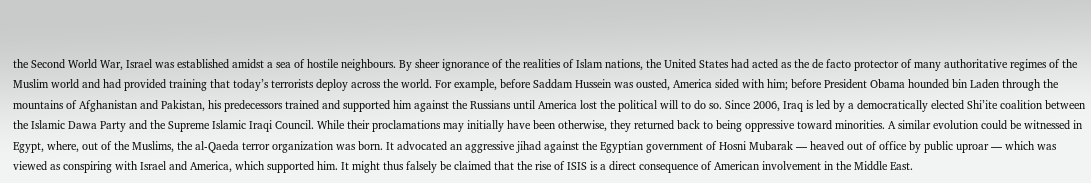the Second World War, Israel was established amidst a sea of hostile neighbours. By sheer ignorance of the realities of Islam nations, the United States had acted as the de facto protector of many authoritative regimes of the Muslim world and had provided training that today’s terrorists deploy across the world. For example, before Saddam Hussein was ousted, America sided with him; before President Obama hounded bin Laden through the mountains of Afghanistan and Pakistan, his predecessors trained and supported him against the Russians until America lost the political will to do so. Since 2006, Iraq is led by a democratically elected Shi’ite coalition between the Islamic Dawa Party and the Supreme Islamic Iraqi Council. While their proclamations may initially have been otherwise, they returned back to being oppressive toward minorities. A similar evolution could be witnessed in Egypt, where, out of the Muslims, the al-Qaeda terror organization was born. It advocated an aggressive jihad against the Egyptian government of Hosni Mubarak — heaved out of office by public uproar — which was viewed as conspiring with Israel and America, which supported him. It might thus falsely be claimed that the rise of ISIS is a direct consequence of American involvement in the Middle East.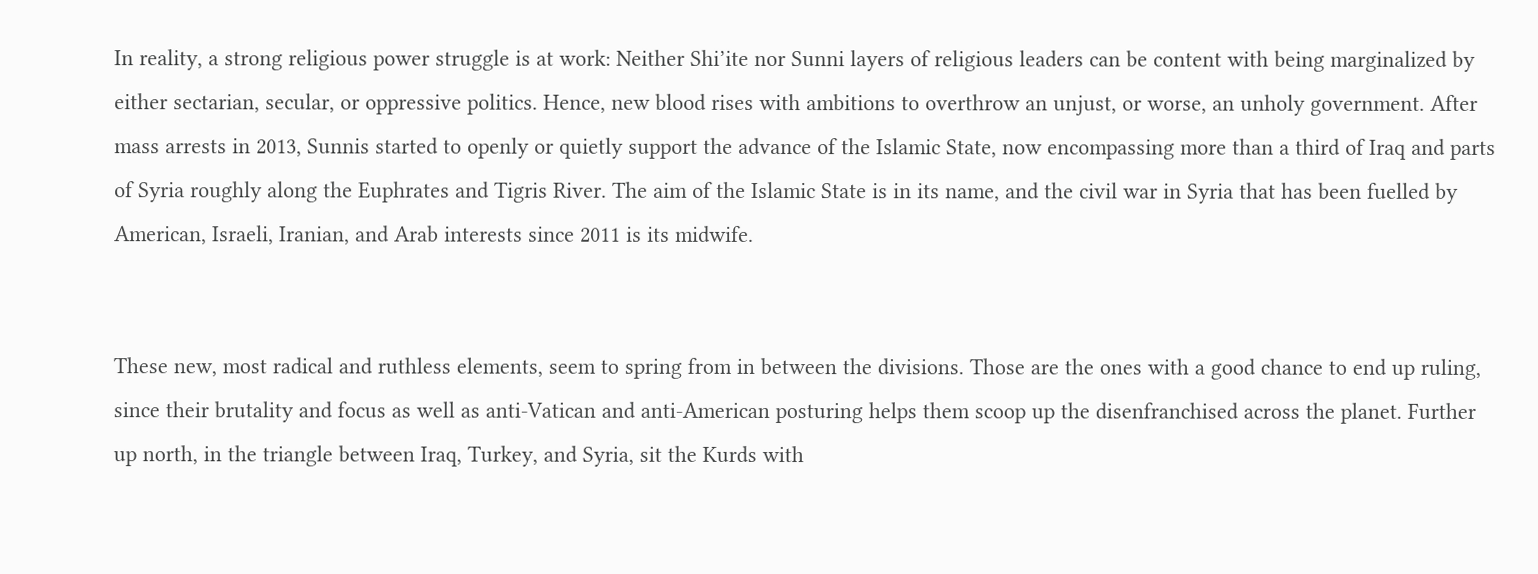In reality, a strong religious power struggle is at work: Neither Shi’ite nor Sunni layers of religious leaders can be content with being marginalized by either sectarian, secular, or oppressive politics. Hence, new blood rises with ambitions to overthrow an unjust, or worse, an unholy government. After mass arrests in 2013, Sunnis started to openly or quietly support the advance of the Islamic State, now encompassing more than a third of Iraq and parts of Syria roughly along the Euphrates and Tigris River. The aim of the Islamic State is in its name, and the civil war in Syria that has been fuelled by American, Israeli, Iranian, and Arab interests since 2011 is its midwife.


These new, most radical and ruthless elements, seem to spring from in between the divisions. Those are the ones with a good chance to end up ruling, since their brutality and focus as well as anti-Vatican and anti-American posturing helps them scoop up the disenfranchised across the planet. Further up north, in the triangle between Iraq, Turkey, and Syria, sit the Kurds with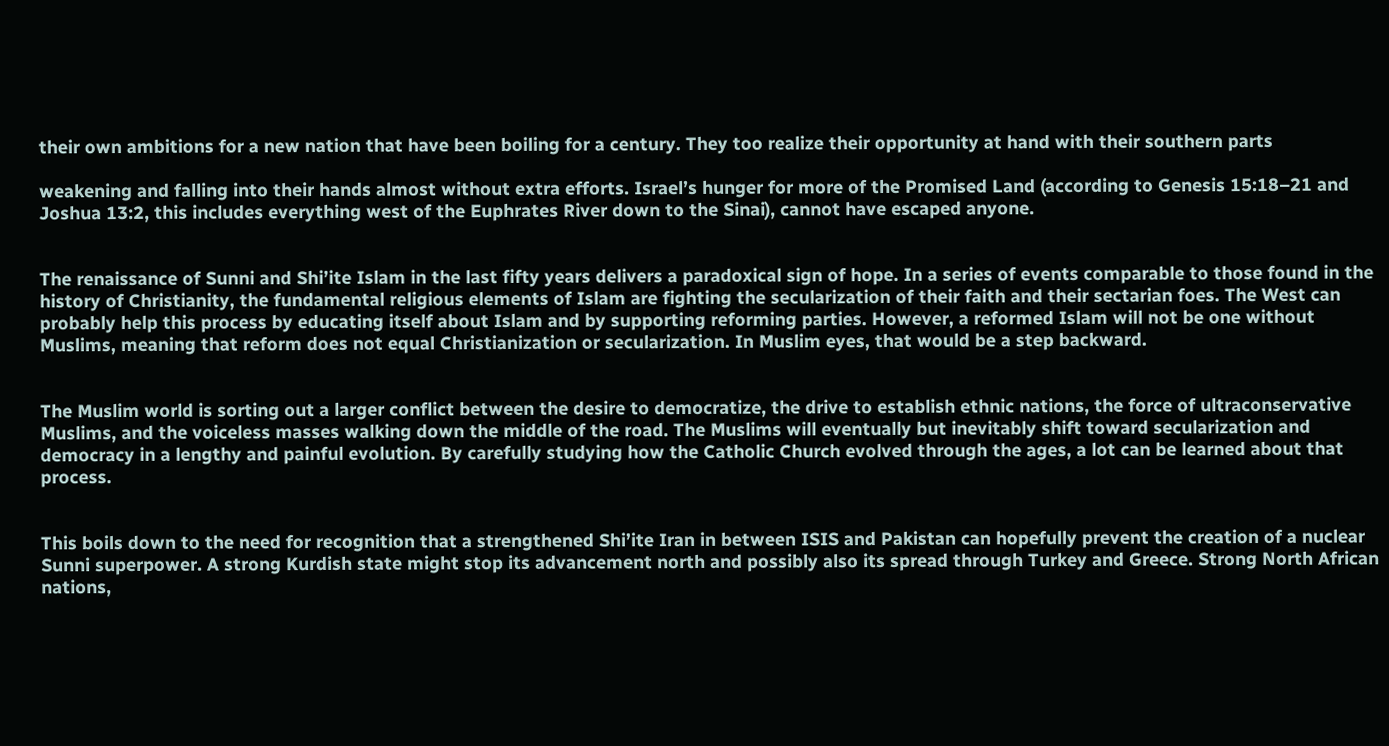their own ambitions for a new nation that have been boiling for a century. They too realize their opportunity at hand with their southern parts

weakening and falling into their hands almost without extra efforts. Israel’s hunger for more of the Promised Land (according to Genesis 15:18–21 and Joshua 13:2, this includes everything west of the Euphrates River down to the Sinai), cannot have escaped anyone.


The renaissance of Sunni and Shi’ite Islam in the last fifty years delivers a paradoxical sign of hope. In a series of events comparable to those found in the history of Christianity, the fundamental religious elements of Islam are fighting the secularization of their faith and their sectarian foes. The West can probably help this process by educating itself about Islam and by supporting reforming parties. However, a reformed Islam will not be one without Muslims, meaning that reform does not equal Christianization or secularization. In Muslim eyes, that would be a step backward.


The Muslim world is sorting out a larger conflict between the desire to democratize, the drive to establish ethnic nations, the force of ultraconservative Muslims, and the voiceless masses walking down the middle of the road. The Muslims will eventually but inevitably shift toward secularization and democracy in a lengthy and painful evolution. By carefully studying how the Catholic Church evolved through the ages, a lot can be learned about that process.


This boils down to the need for recognition that a strengthened Shi’ite Iran in between ISIS and Pakistan can hopefully prevent the creation of a nuclear Sunni superpower. A strong Kurdish state might stop its advancement north and possibly also its spread through Turkey and Greece. Strong North African nations,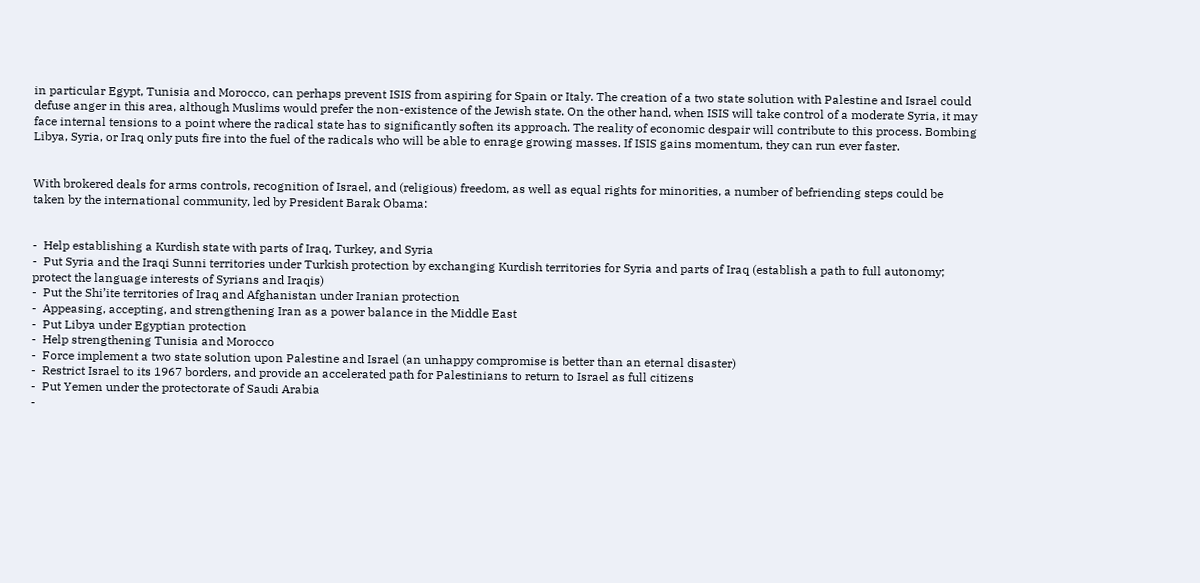in particular Egypt, Tunisia and Morocco, can perhaps prevent ISIS from aspiring for Spain or Italy. The creation of a two state solution with Palestine and Israel could defuse anger in this area, although Muslims would prefer the non-existence of the Jewish state. On the other hand, when ISIS will take control of a moderate Syria, it may face internal tensions to a point where the radical state has to significantly soften its approach. The reality of economic despair will contribute to this process. Bombing Libya, Syria, or Iraq only puts fire into the fuel of the radicals who will be able to enrage growing masses. If ISIS gains momentum, they can run ever faster.


With brokered deals for arms controls, recognition of Israel, and (religious) freedom, as well as equal rights for minorities, a number of befriending steps could be taken by the international community, led by President Barak Obama:


-  Help establishing a Kurdish state with parts of Iraq, Turkey, and Syria
-  Put Syria and the Iraqi Sunni territories under Turkish protection by exchanging Kurdish territories for Syria and parts of Iraq (establish a path to full autonomy; protect the language interests of Syrians and Iraqis)
-  Put the Shi’ite territories of Iraq and Afghanistan under Iranian protection
-  Appeasing, accepting, and strengthening Iran as a power balance in the Middle East
-  Put Libya under Egyptian protection
-  Help strengthening Tunisia and Morocco
-  Force implement a two state solution upon Palestine and Israel (an unhappy compromise is better than an eternal disaster)
-  Restrict Israel to its 1967 borders, and provide an accelerated path for Palestinians to return to Israel as full citizens
-  Put Yemen under the protectorate of Saudi Arabia
-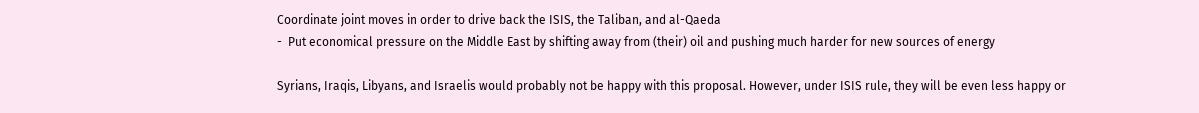Coordinate joint moves in order to drive back the ISIS, the Taliban, and al-Qaeda
-  Put economical pressure on the Middle East by shifting away from (their) oil and pushing much harder for new sources of energy

Syrians, Iraqis, Libyans, and Israelis would probably not be happy with this proposal. However, under ISIS rule, they will be even less happy or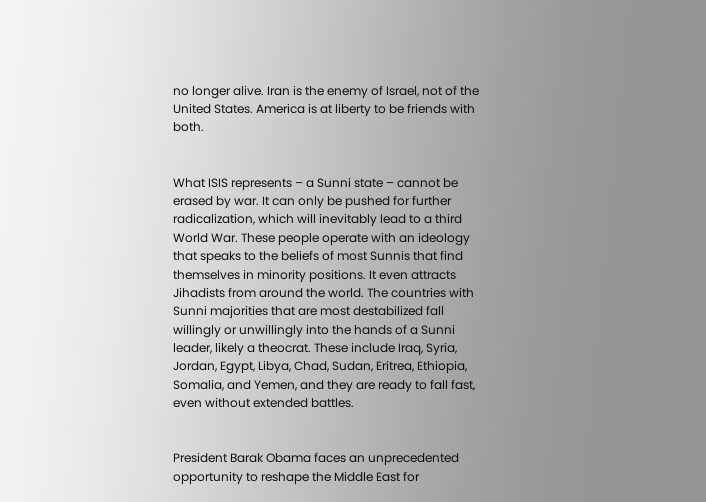no longer alive. Iran is the enemy of Israel, not of the United States. America is at liberty to be friends with both.


What ISIS represents – a Sunni state – cannot be erased by war. It can only be pushed for further radicalization, which will inevitably lead to a third World War. These people operate with an ideology that speaks to the beliefs of most Sunnis that find themselves in minority positions. It even attracts Jihadists from around the world. The countries with Sunni majorities that are most destabilized fall willingly or unwillingly into the hands of a Sunni leader, likely a theocrat. These include Iraq, Syria, Jordan, Egypt, Libya, Chad, Sudan, Eritrea, Ethiopia, Somalia, and Yemen, and they are ready to fall fast, even without extended battles.


President Barak Obama faces an unprecedented opportunity to reshape the Middle East for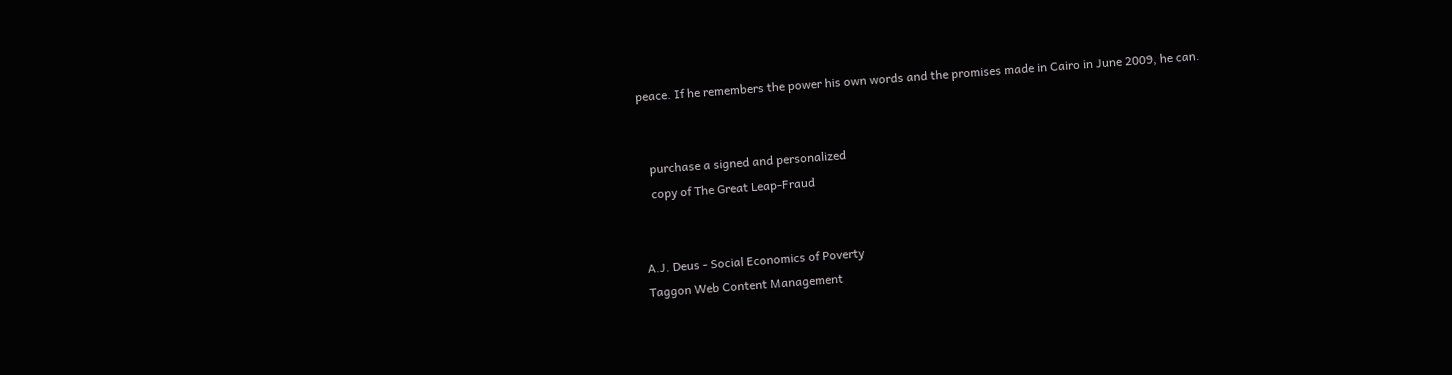peace. If he remembers the power his own words and the promises made in Cairo in June 2009, he can.


   purchase a signed and personalized
   copy of The Great Leap-Fraud


A.J. Deus - Social Economics of Poverty
Taggon Web Content Management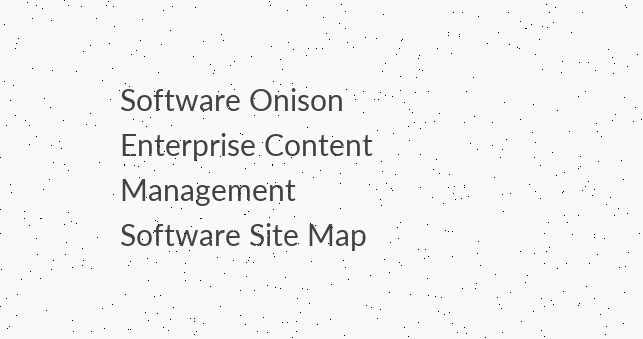Software Onison Enterprise Content Management Software Site Map